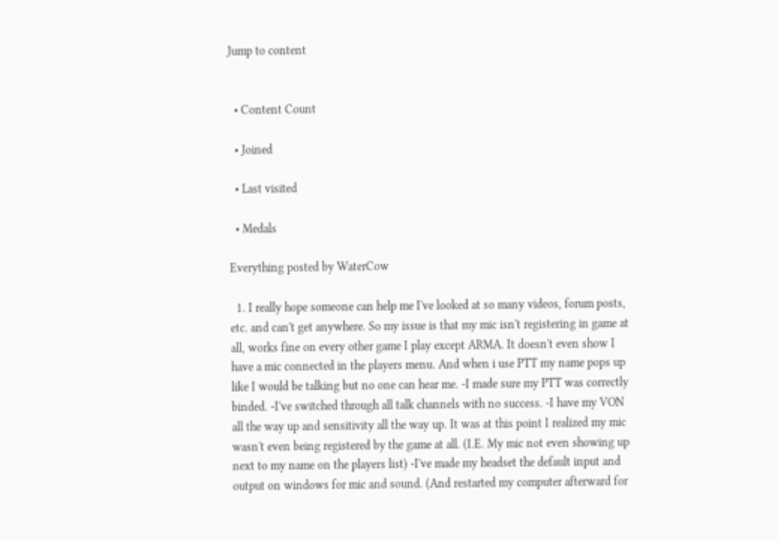Jump to content


  • Content Count

  • Joined

  • Last visited

  • Medals

Everything posted by WaterCow

  1. I really hope someone can help me I've looked at so many videos, forum posts, etc. and can't get anywhere. So my issue is that my mic isn't registering in game at all, works fine on every other game I play except ARMA. It doesn't even show I have a mic connected in the players menu. And when i use PTT my name pops up like I would be talking but no one can hear me. -I made sure my PTT was correctly binded. -I've switched through all talk channels with no success. -I have my VON all the way up and sensitivity all the way up. It was at this point I realized my mic wasn't even being registered by the game at all. (I.E. My mic not even showing up next to my name on the players list) -I've made my headset the default input and output on windows for mic and sound. (And restarted my computer afterward for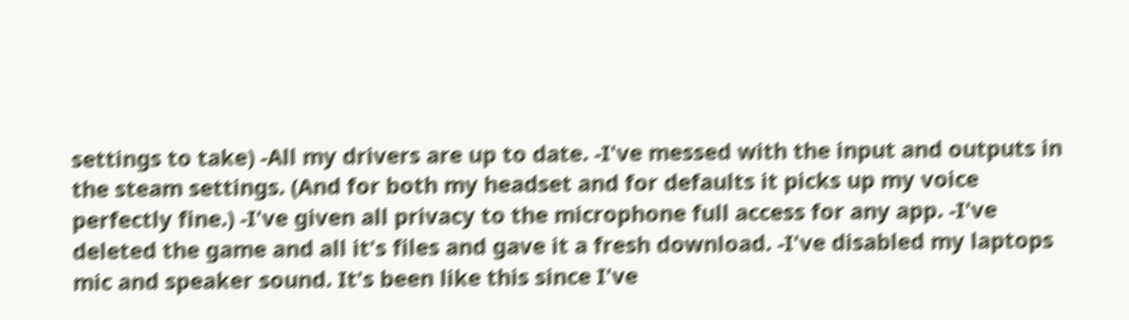settings to take) -All my drivers are up to date. -I've messed with the input and outputs in the steam settings. (And for both my headset and for defaults it picks up my voice perfectly fine.) -I've given all privacy to the microphone full access for any app. -I've deleted the game and all it's files and gave it a fresh download. -I've disabled my laptops mic and speaker sound. It's been like this since I've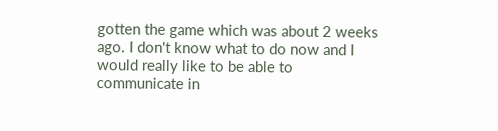gotten the game which was about 2 weeks ago. I don't know what to do now and I would really like to be able to communicate in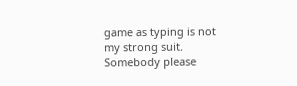game as typing is not my strong suit. Somebody please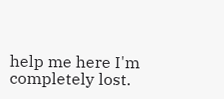help me here I'm completely lost.